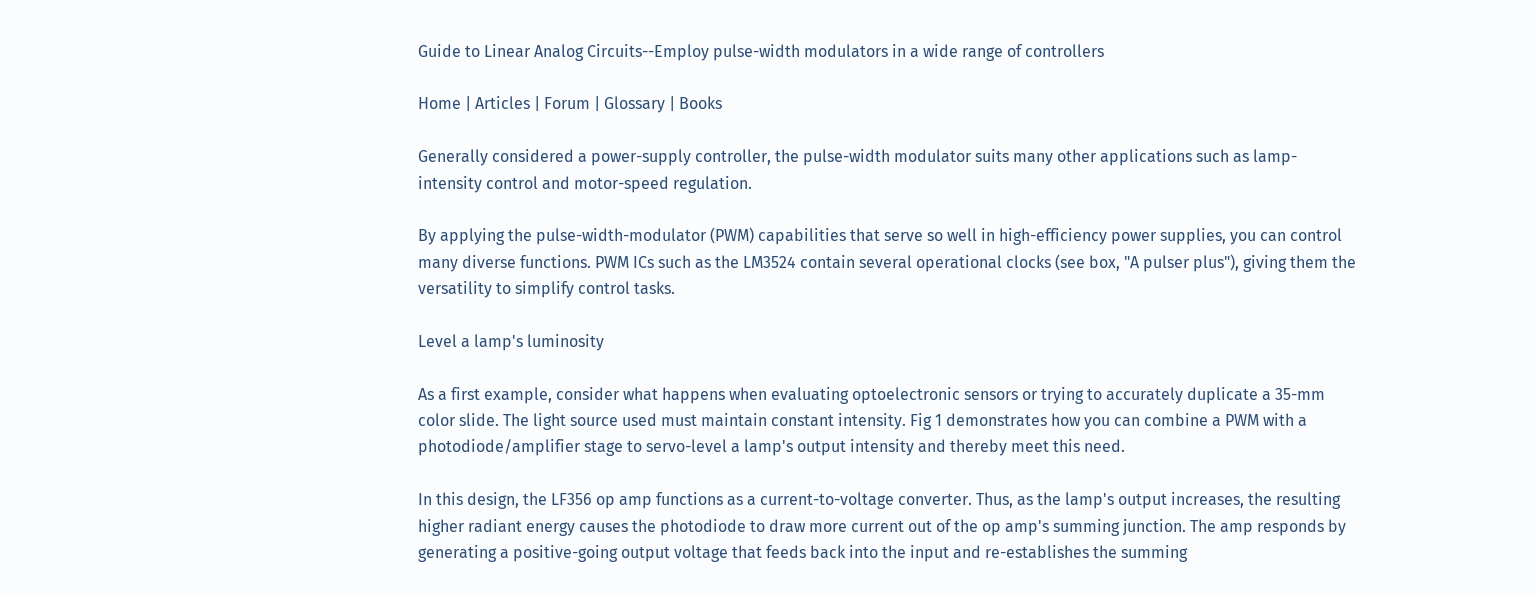Guide to Linear Analog Circuits--Employ pulse-width modulators in a wide range of controllers

Home | Articles | Forum | Glossary | Books

Generally considered a power-supply controller, the pulse-width modulator suits many other applications such as lamp-intensity control and motor-speed regulation.

By applying the pulse-width-modulator (PWM) capabilities that serve so well in high-efficiency power supplies, you can control many diverse functions. PWM ICs such as the LM3524 contain several operational clocks (see box, "A pulser plus"), giving them the versatility to simplify control tasks.

Level a lamp's luminosity

As a first example, consider what happens when evaluating optoelectronic sensors or trying to accurately duplicate a 35-mm color slide. The light source used must maintain constant intensity. Fig 1 demonstrates how you can combine a PWM with a photodiode/amplifier stage to servo-level a lamp's output intensity and thereby meet this need.

In this design, the LF356 op amp functions as a current-to-voltage converter. Thus, as the lamp's output increases, the resulting higher radiant energy causes the photodiode to draw more current out of the op amp's summing junction. The amp responds by generating a positive-going output voltage that feeds back into the input and re-establishes the summing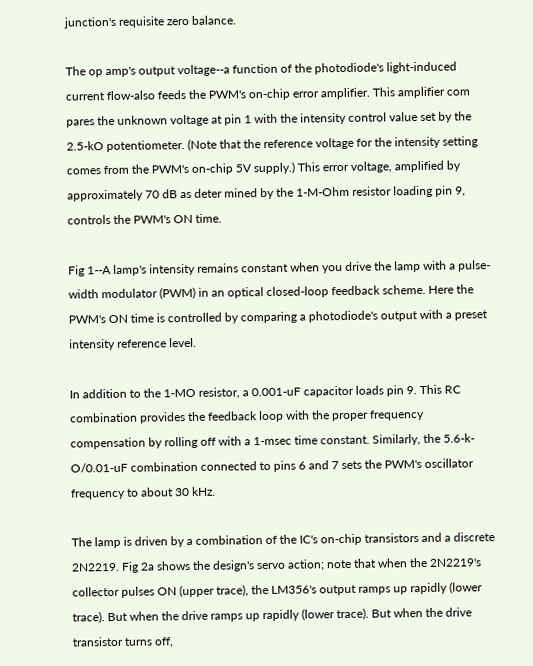junction's requisite zero balance.

The op amp's output voltage--a function of the photodiode's light-induced current flow-also feeds the PWM's on-chip error amplifier. This amplifier com pares the unknown voltage at pin 1 with the intensity control value set by the 2.5-kO potentiometer. (Note that the reference voltage for the intensity setting comes from the PWM's on-chip 5V supply.) This error voltage, amplified by approximately 70 dB as deter mined by the 1-M-Ohm resistor loading pin 9, controls the PWM's ON time.

Fig 1--A lamp's intensity remains constant when you drive the lamp with a pulse-width modulator (PWM) in an optical closed-loop feedback scheme. Here the PWM's ON time is controlled by comparing a photodiode's output with a preset intensity reference level.

In addition to the 1-MO resistor, a 0.001-uF capacitor loads pin 9. This RC combination provides the feedback loop with the proper frequency compensation by rolling off with a 1-msec time constant. Similarly, the 5.6-k-O/0.01-uF combination connected to pins 6 and 7 sets the PWM's oscillator frequency to about 30 kHz.

The lamp is driven by a combination of the IC's on-chip transistors and a discrete 2N2219. Fig 2a shows the design's servo action; note that when the 2N2219's collector pulses ON (upper trace), the LM356's output ramps up rapidly (lower trace). But when the drive ramps up rapidly (lower trace). But when the drive transistor turns off,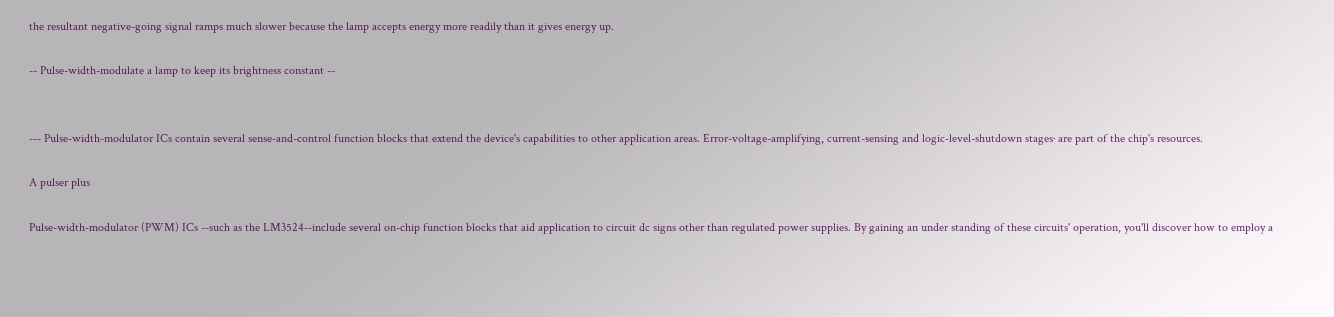the resultant negative-going signal ramps much slower because the lamp accepts energy more readily than it gives energy up.

-- Pulse-width-modulate a lamp to keep its brightness constant --


--- Pulse-width-modulator ICs contain several sense-and-control function blocks that extend the device's capabilities to other application areas. Error-voltage-amplifying, current-sensing and logic-level-shutdown stages· are part of the chip's resources.

A pulser plus

Pulse-width-modulator (PWM) ICs --such as the LM3524--include several on-chip function blocks that aid application to circuit dc signs other than regulated power supplies. By gaining an under standing of these circuits' operation, you'll discover how to employ a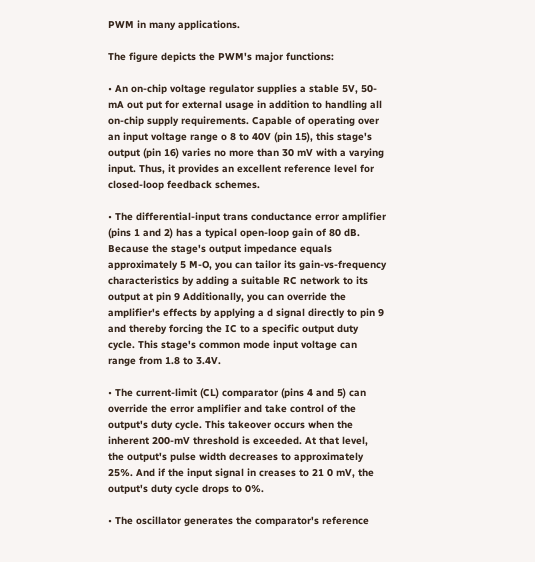PWM in many applications.

The figure depicts the PWM's major functions:

• An on-chip voltage regulator supplies a stable 5V, 50-mA out put for external usage in addition to handling all on-chip supply requirements. Capable of operating over an input voltage range o 8 to 40V (pin 15), this stage's output (pin 16) varies no more than 30 mV with a varying input. Thus, it provides an excellent reference level for closed-loop feedback schemes.

• The differential-input trans conductance error amplifier (pins 1 and 2) has a typical open-loop gain of 80 dB. Because the stage's output impedance equals approximately 5 M-O, you can tailor its gain-vs-frequency characteristics by adding a suitable RC network to its output at pin 9 Additionally, you can override the amplifier's effects by applying a d signal directly to pin 9 and thereby forcing the IC to a specific output duty cycle. This stage's common mode input voltage can range from 1.8 to 3.4V.

• The current-limit (CL) comparator (pins 4 and 5) can override the error amplifier and take control of the output's duty cycle. This takeover occurs when the inherent 200-mV threshold is exceeded. At that level, the output's pulse width decreases to approximately 25%. And if the input signal in creases to 21 0 mV, the output's duty cycle drops to 0%.

• The oscillator generates the comparator's reference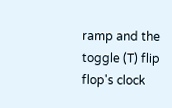ramp and the toggle (T) flip flop's clock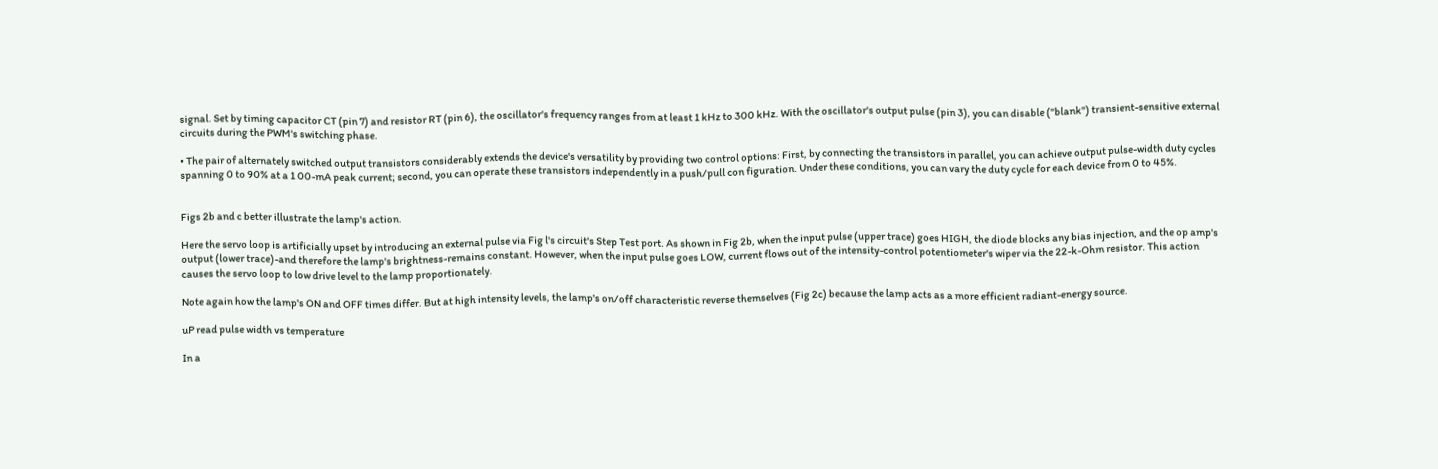signal. Set by timing capacitor CT (pin 7) and resistor RT (pin 6), the oscillator's frequency ranges from at least 1 kHz to 300 kHz. With the oscillator's output pulse (pin 3), you can disable ("blank") transient-sensitive external circuits during the PWM's switching phase.

• The pair of alternately switched output transistors considerably extends the device's versatility by providing two control options: First, by connecting the transistors in parallel, you can achieve output pulse-width duty cycles spanning 0 to 90% at a 1 00-mA peak current; second, you can operate these transistors independently in a push/pull con figuration. Under these conditions, you can vary the duty cycle for each device from 0 to 45%.


Figs 2b and c better illustrate the lamp's action.

Here the servo loop is artificially upset by introducing an external pulse via Fig l's circuit's Step Test port. As shown in Fig 2b, when the input pulse (upper trace) goes HIGH, the diode blocks any bias injection, and the op amp's output (lower trace)-and therefore the lamp's brightness-remains constant. However, when the input pulse goes LOW, current flows out of the intensity-control potentiometer's wiper via the 22-k-Ohm resistor. This action causes the servo loop to low drive level to the lamp proportionately.

Note again how the lamp's ON and OFF times differ. But at high intensity levels, the lamp's on/off characteristic reverse themselves (Fig 2c) because the lamp acts as a more efficient radiant-energy source.

uP read pulse width vs temperature

In a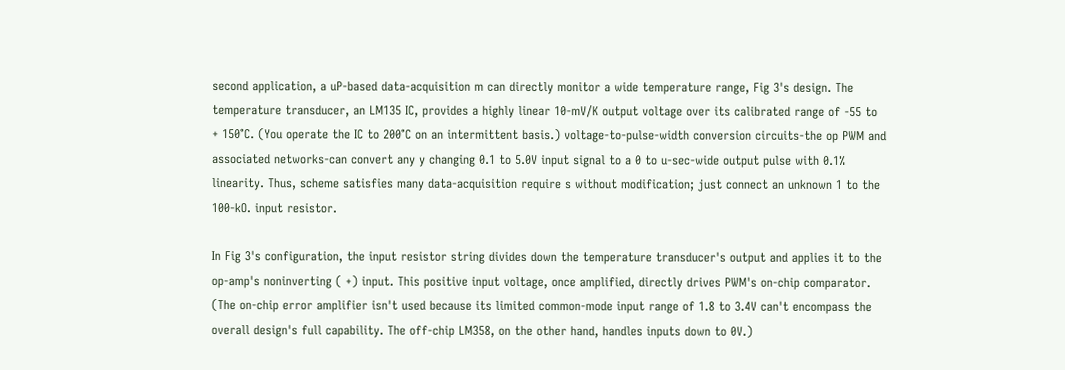second application, a uP-based data-acquisition m can directly monitor a wide temperature range, Fig 3's design. The temperature transducer, an LM135 IC, provides a highly linear 10-mV/K output voltage over its calibrated range of -55 to + 150°C. (You operate the IC to 200°C on an intermittent basis.) voltage-to-pulse-width conversion circuits-the op PWM and associated networks-can convert any y changing 0.1 to 5.0V input signal to a 0 to u-sec-wide output pulse with 0.1% linearity. Thus, scheme satisfies many data-acquisition require s without modification; just connect an unknown 1 to the 100-kO. input resistor.

In Fig 3's configuration, the input resistor string divides down the temperature transducer's output and applies it to the op-amp's noninverting ( +) input. This positive input voltage, once amplified, directly drives PWM's on-chip comparator. (The on-chip error amplifier isn't used because its limited common-mode input range of 1.8 to 3.4V can't encompass the overall design's full capability. The off-chip LM358, on the other hand, handles inputs down to 0V.)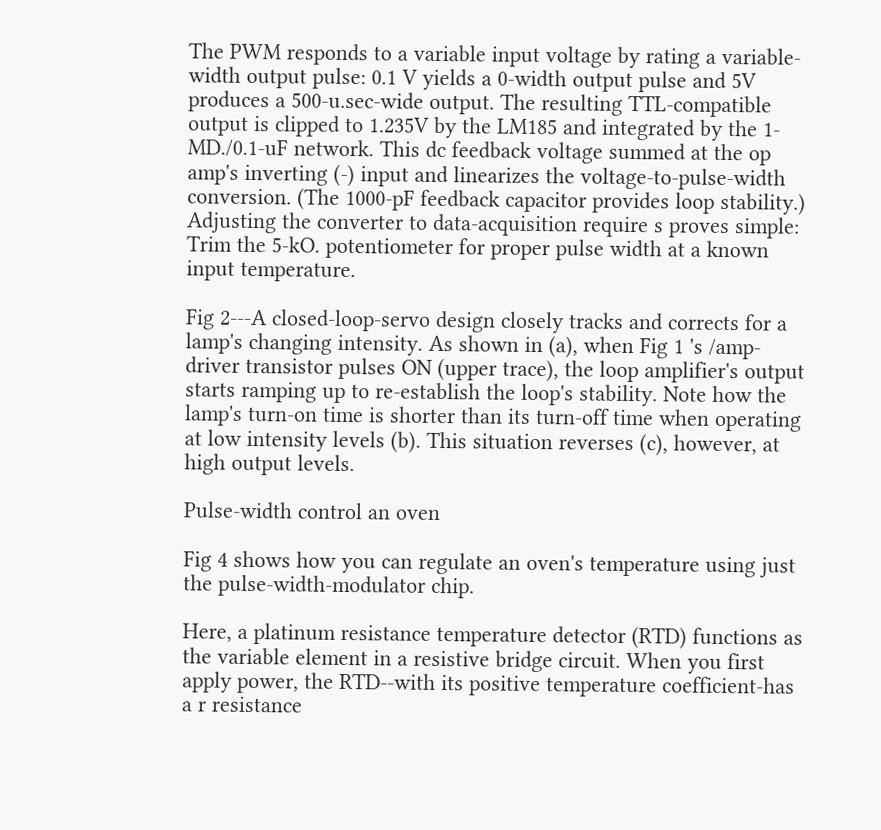The PWM responds to a variable input voltage by rating a variable-width output pulse: 0.1 V yields a 0-width output pulse and 5V produces a 500-u.sec-wide output. The resulting TTL-compatible output is clipped to 1.235V by the LM185 and integrated by the 1-MD./0.1-uF network. This dc feedback voltage summed at the op amp's inverting (-) input and linearizes the voltage-to-pulse-width conversion. (The 1000-pF feedback capacitor provides loop stability.) Adjusting the converter to data-acquisition require s proves simple: Trim the 5-kO. potentiometer for proper pulse width at a known input temperature.

Fig 2---A closed-loop-servo design closely tracks and corrects for a lamp's changing intensity. As shown in (a), when Fig 1 's /amp-driver transistor pulses ON (upper trace), the loop amplifier's output starts ramping up to re-establish the loop's stability. Note how the lamp's turn-on time is shorter than its turn-off time when operating at low intensity levels (b). This situation reverses (c), however, at high output levels.

Pulse-width control an oven

Fig 4 shows how you can regulate an oven's temperature using just the pulse-width-modulator chip.

Here, a platinum resistance temperature detector (RTD) functions as the variable element in a resistive bridge circuit. When you first apply power, the RTD--with its positive temperature coefficient-has a r resistance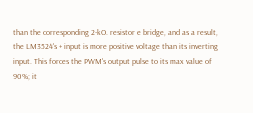than the corresponding 2-kO. resistor e bridge, and as a result, the LM3524's + input is more positive voltage than its inverting input. This forces the PWM's output pulse to its max value of 90%; it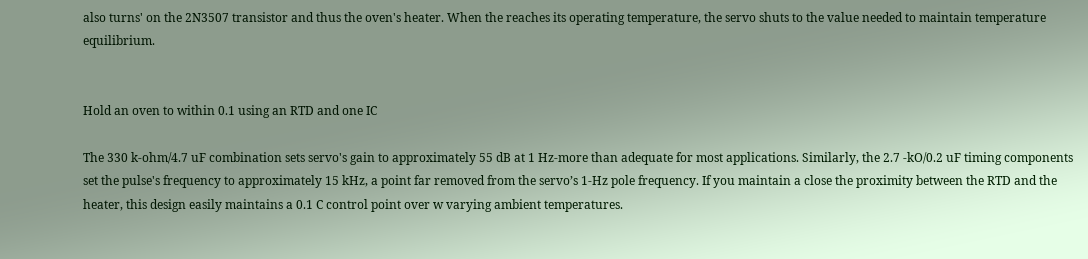also turns' on the 2N3507 transistor and thus the oven's heater. When the reaches its operating temperature, the servo shuts to the value needed to maintain temperature equilibrium.


Hold an oven to within 0.1 using an RTD and one IC

The 330 k-ohm/4.7 uF combination sets servo's gain to approximately 55 dB at 1 Hz-more than adequate for most applications. Similarly, the 2.7 -kO/0.2 uF timing components set the pulse's frequency to approximately 15 kHz, a point far removed from the servo’s 1-Hz pole frequency. If you maintain a close the proximity between the RTD and the heater, this design easily maintains a 0.1 C control point over w varying ambient temperatures.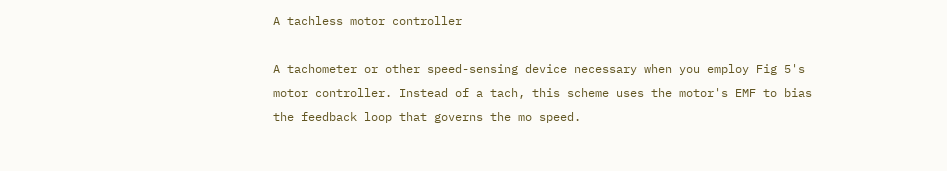A tachless motor controller

A tachometer or other speed-sensing device necessary when you employ Fig 5's motor controller. Instead of a tach, this scheme uses the motor's EMF to bias the feedback loop that governs the mo speed.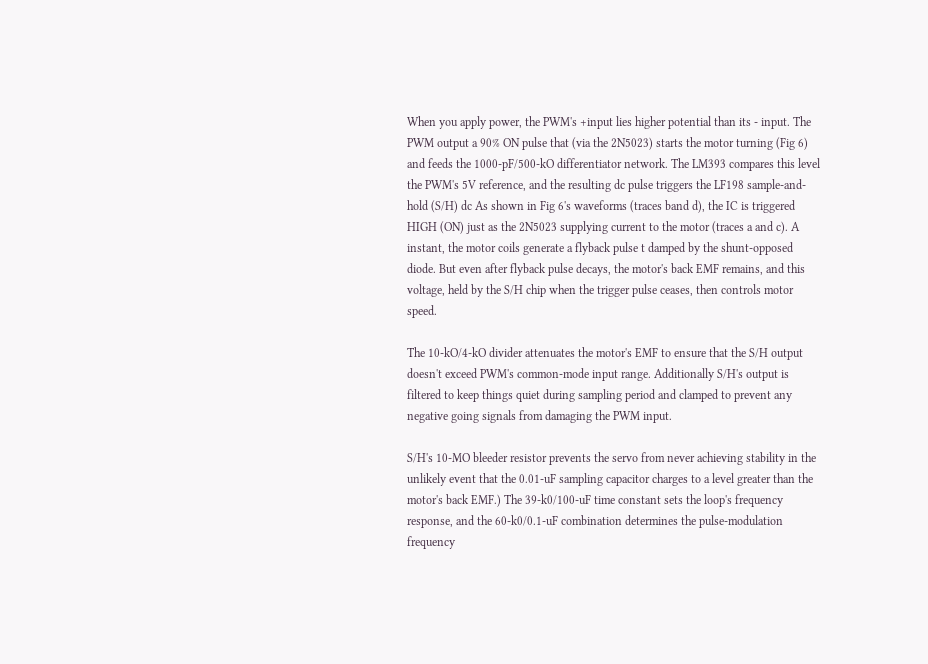When you apply power, the PWM's +input lies higher potential than its - input. The PWM output a 90% ON pulse that (via the 2N5023) starts the motor turning (Fig 6) and feeds the 1000-pF/500-kO differentiator network. The LM393 compares this level the PWM's 5V reference, and the resulting dc pulse triggers the LF198 sample-and-hold (S/H) dc As shown in Fig 6's waveforms (traces band d), the IC is triggered HIGH (ON) just as the 2N5023 supplying current to the motor (traces a and c). A instant, the motor coils generate a flyback pulse t damped by the shunt-opposed diode. But even after flyback pulse decays, the motor's back EMF remains, and this voltage, held by the S/H chip when the trigger pulse ceases, then controls motor speed.

The 10-kO/4-kO divider attenuates the motor's EMF to ensure that the S/H output doesn't exceed PWM's common-mode input range. Additionally S/H's output is filtered to keep things quiet during sampling period and clamped to prevent any negative going signals from damaging the PWM input.

S/H's 10-MO bleeder resistor prevents the servo from never achieving stability in the unlikely event that the 0.01-uF sampling capacitor charges to a level greater than the motor's back EMF.) The 39-k0/100-uF time constant sets the loop's frequency response, and the 60-k0/0.1-uF combination determines the pulse-modulation frequency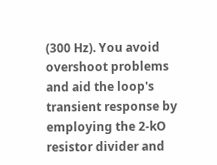(300 Hz). You avoid overshoot problems and aid the loop's transient response by employing the 2-kO resistor divider and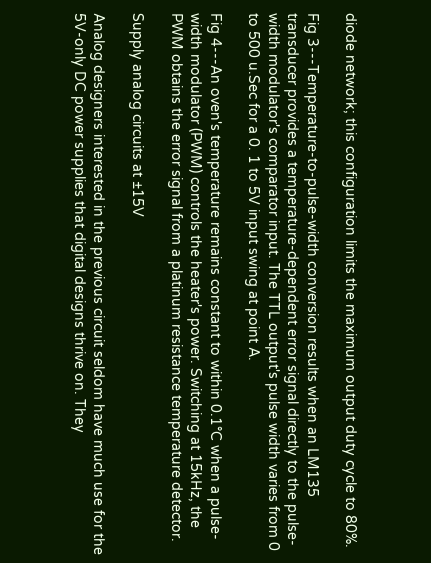diode network; this configuration limits the maximum output duty cycle to 80%.

Fig 3---Temperature-to-pulse-width conversion results when an LM135 transducer provides a temperature-dependent error signal directly to the pulse-width modulator's comparator input. The TTL output's pulse width varies from 0 to 500 u.Sec for a 0. 1 to 5V input swing at point A.

Fig 4---An oven's temperature remains constant to within 0.1°C when a pulse-width modulator (PWM) controls the heater's power. Switching at 15kHz, the PWM obtains the error signal from a platinum resistance temperature detector.

Supply analog circuits at ±15V

Analog designers interested in the previous circuit seldom have much use for the 5V-only DC power supplies that digital designs thrive on. They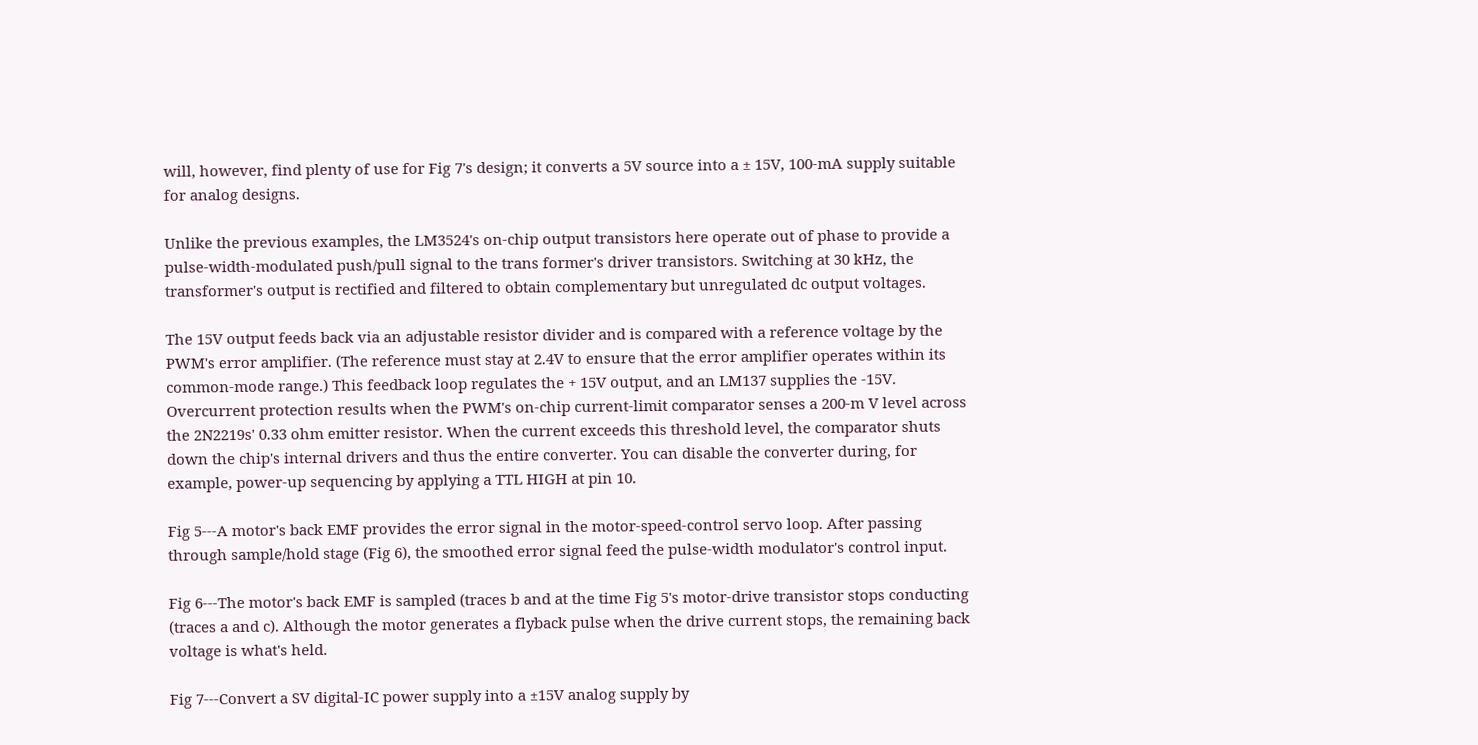will, however, find plenty of use for Fig 7's design; it converts a 5V source into a ± 15V, 100-mA supply suitable for analog designs.

Unlike the previous examples, the LM3524's on-chip output transistors here operate out of phase to provide a pulse-width-modulated push/pull signal to the trans former's driver transistors. Switching at 30 kHz, the transformer's output is rectified and filtered to obtain complementary but unregulated dc output voltages.

The 15V output feeds back via an adjustable resistor divider and is compared with a reference voltage by the PWM's error amplifier. (The reference must stay at 2.4V to ensure that the error amplifier operates within its common-mode range.) This feedback loop regulates the + 15V output, and an LM137 supplies the -15V. Overcurrent protection results when the PWM's on-chip current-limit comparator senses a 200-m V level across the 2N2219s' 0.33 ohm emitter resistor. When the current exceeds this threshold level, the comparator shuts down the chip's internal drivers and thus the entire converter. You can disable the converter during, for example, power-up sequencing by applying a TTL HIGH at pin 10.

Fig 5---A motor's back EMF provides the error signal in the motor-speed-control servo loop. After passing through sample/hold stage (Fig 6), the smoothed error signal feed the pulse-width modulator's control input.

Fig 6---The motor's back EMF is sampled (traces b and at the time Fig 5's motor-drive transistor stops conducting (traces a and c). Although the motor generates a flyback pulse when the drive current stops, the remaining back voltage is what's held.

Fig 7---Convert a SV digital-IC power supply into a ±15V analog supply by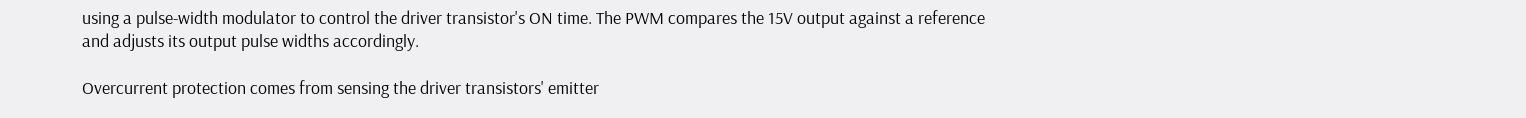using a pulse-width modulator to control the driver transistor's ON time. The PWM compares the 15V output against a reference and adjusts its output pulse widths accordingly.

Overcurrent protection comes from sensing the driver transistors' emitter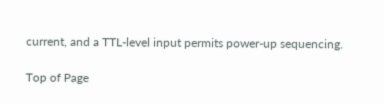current, and a TTL-level input permits power-up sequencing.

Top of Page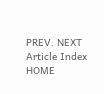PREV. NEXT Article Index HOME